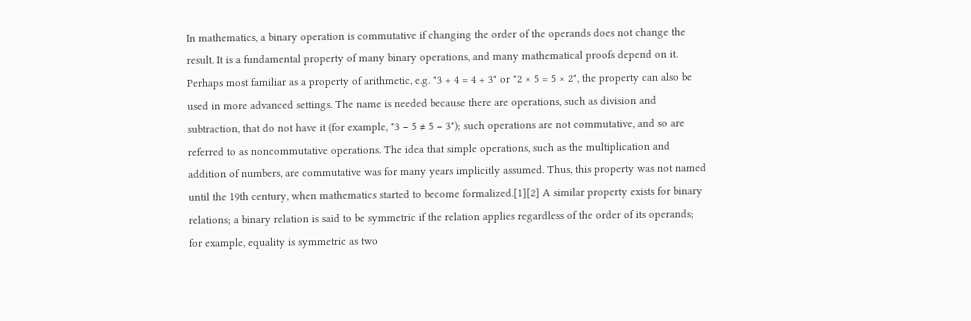In mathematics, a binary operation is commutative if changing the order of the operands does not change the result. It is a fundamental property of many binary operations, and many mathematical proofs depend on it. Perhaps most familiar as a property of arithmetic, e.g. "3 + 4 = 4 + 3" or "2 × 5 = 5 × 2", the property can also be used in more advanced settings. The name is needed because there are operations, such as division and subtraction, that do not have it (for example, "3 − 5 ≠ 5 − 3"); such operations are not commutative, and so are referred to as noncommutative operations. The idea that simple operations, such as the multiplication and addition of numbers, are commutative was for many years implicitly assumed. Thus, this property was not named until the 19th century, when mathematics started to become formalized.[1][2] A similar property exists for binary relations; a binary relation is said to be symmetric if the relation applies regardless of the order of its operands; for example, equality is symmetric as two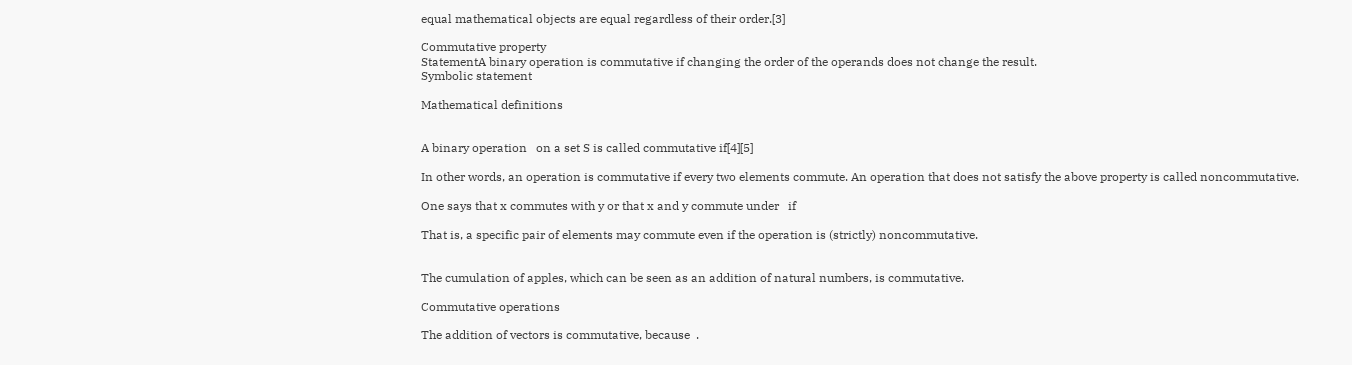equal mathematical objects are equal regardless of their order.[3]

Commutative property
StatementA binary operation is commutative if changing the order of the operands does not change the result.
Symbolic statement

Mathematical definitions


A binary operation   on a set S is called commutative if[4][5]

In other words, an operation is commutative if every two elements commute. An operation that does not satisfy the above property is called noncommutative.

One says that x commutes with y or that x and y commute under   if

That is, a specific pair of elements may commute even if the operation is (strictly) noncommutative.


The cumulation of apples, which can be seen as an addition of natural numbers, is commutative.

Commutative operations

The addition of vectors is commutative, because  .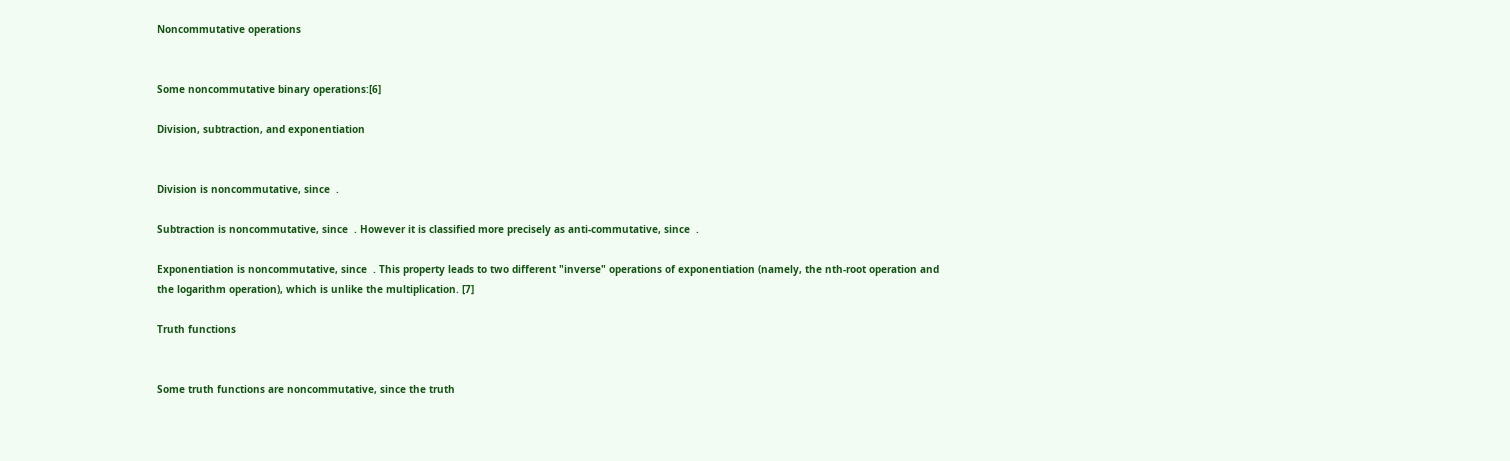Noncommutative operations


Some noncommutative binary operations:[6]

Division, subtraction, and exponentiation


Division is noncommutative, since  .

Subtraction is noncommutative, since  . However it is classified more precisely as anti-commutative, since  .

Exponentiation is noncommutative, since  . This property leads to two different "inverse" operations of exponentiation (namely, the nth-root operation and the logarithm operation), which is unlike the multiplication. [7]

Truth functions


Some truth functions are noncommutative, since the truth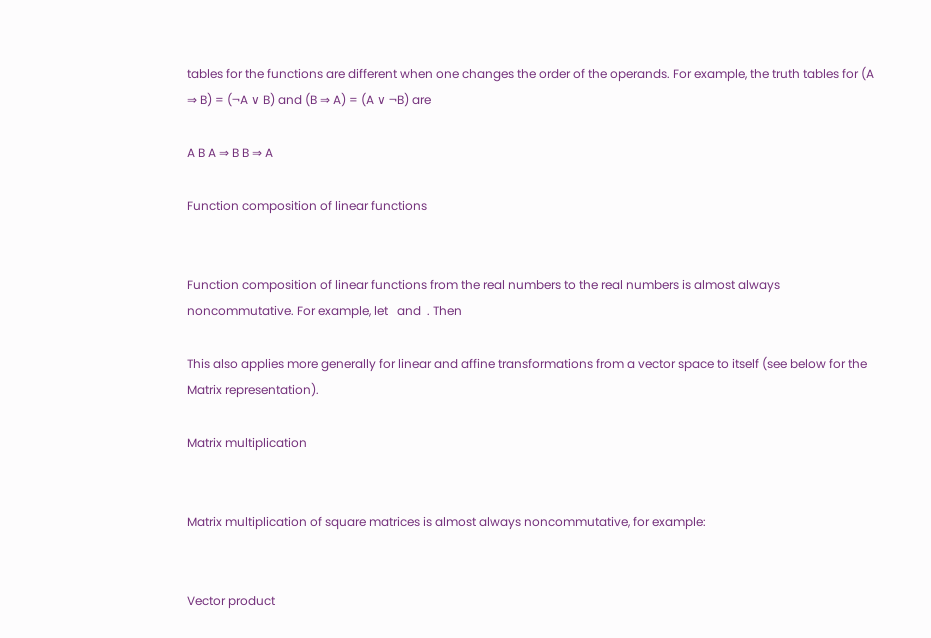tables for the functions are different when one changes the order of the operands. For example, the truth tables for (A ⇒ B) = (¬A ∨ B) and (B ⇒ A) = (A ∨ ¬B) are

A B A ⇒ B B ⇒ A

Function composition of linear functions


Function composition of linear functions from the real numbers to the real numbers is almost always noncommutative. For example, let   and  . Then

This also applies more generally for linear and affine transformations from a vector space to itself (see below for the Matrix representation).

Matrix multiplication


Matrix multiplication of square matrices is almost always noncommutative, for example:


Vector product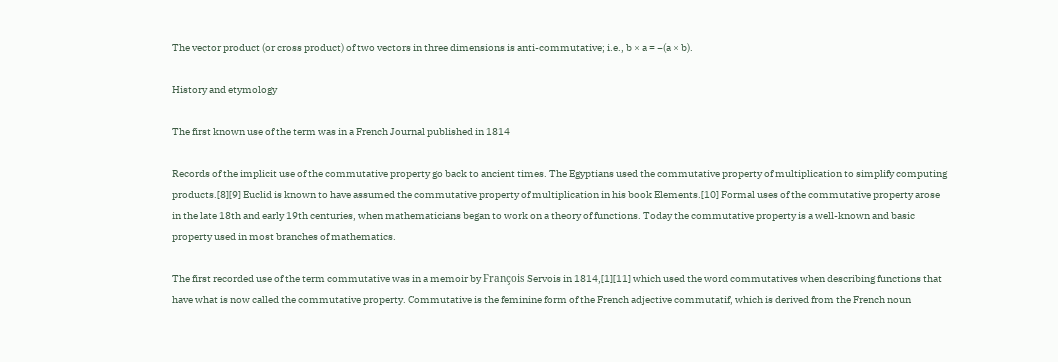The vector product (or cross product) of two vectors in three dimensions is anti-commutative; i.e., b × a = −(a × b).

History and etymology

The first known use of the term was in a French Journal published in 1814

Records of the implicit use of the commutative property go back to ancient times. The Egyptians used the commutative property of multiplication to simplify computing products.[8][9] Euclid is known to have assumed the commutative property of multiplication in his book Elements.[10] Formal uses of the commutative property arose in the late 18th and early 19th centuries, when mathematicians began to work on a theory of functions. Today the commutative property is a well-known and basic property used in most branches of mathematics.

The first recorded use of the term commutative was in a memoir by François Servois in 1814,[1][11] which used the word commutatives when describing functions that have what is now called the commutative property. Commutative is the feminine form of the French adjective commutatif, which is derived from the French noun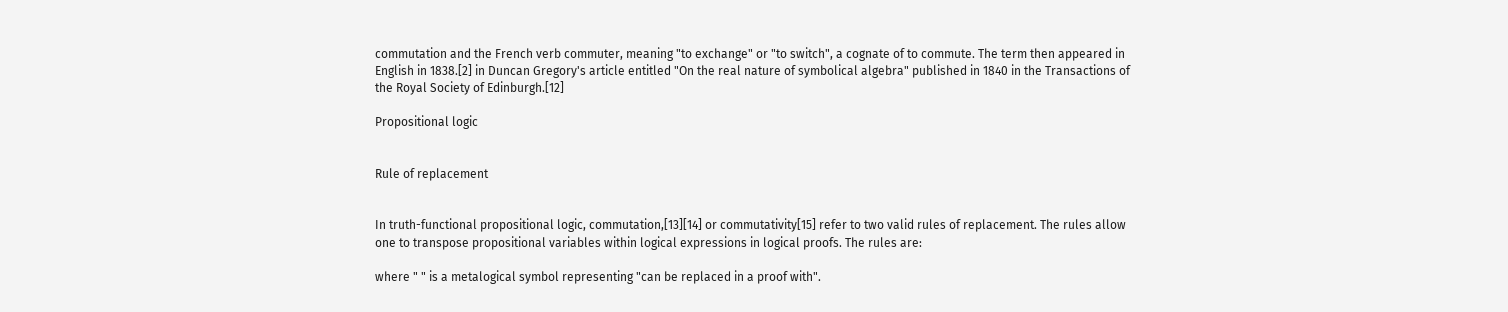commutation and the French verb commuter, meaning "to exchange" or "to switch", a cognate of to commute. The term then appeared in English in 1838.[2] in Duncan Gregory's article entitled "On the real nature of symbolical algebra" published in 1840 in the Transactions of the Royal Society of Edinburgh.[12]

Propositional logic


Rule of replacement


In truth-functional propositional logic, commutation,[13][14] or commutativity[15] refer to two valid rules of replacement. The rules allow one to transpose propositional variables within logical expressions in logical proofs. The rules are:

where " " is a metalogical symbol representing "can be replaced in a proof with".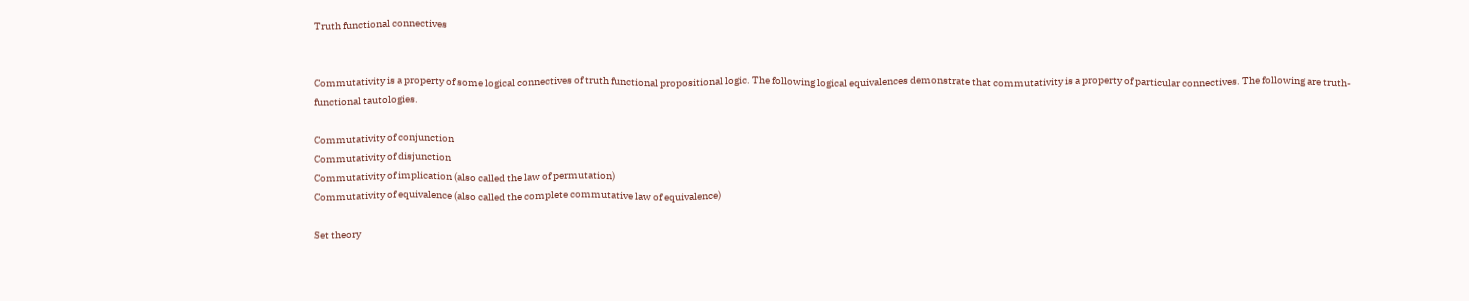Truth functional connectives


Commutativity is a property of some logical connectives of truth functional propositional logic. The following logical equivalences demonstrate that commutativity is a property of particular connectives. The following are truth-functional tautologies.

Commutativity of conjunction
Commutativity of disjunction
Commutativity of implication (also called the law of permutation)
Commutativity of equivalence (also called the complete commutative law of equivalence)

Set theory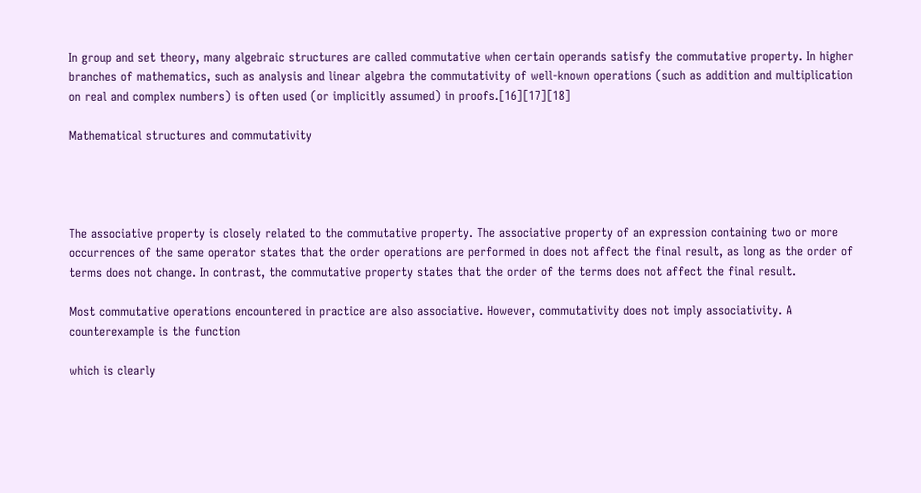In group and set theory, many algebraic structures are called commutative when certain operands satisfy the commutative property. In higher branches of mathematics, such as analysis and linear algebra the commutativity of well-known operations (such as addition and multiplication on real and complex numbers) is often used (or implicitly assumed) in proofs.[16][17][18]

Mathematical structures and commutativity




The associative property is closely related to the commutative property. The associative property of an expression containing two or more occurrences of the same operator states that the order operations are performed in does not affect the final result, as long as the order of terms does not change. In contrast, the commutative property states that the order of the terms does not affect the final result.

Most commutative operations encountered in practice are also associative. However, commutativity does not imply associativity. A counterexample is the function

which is clearly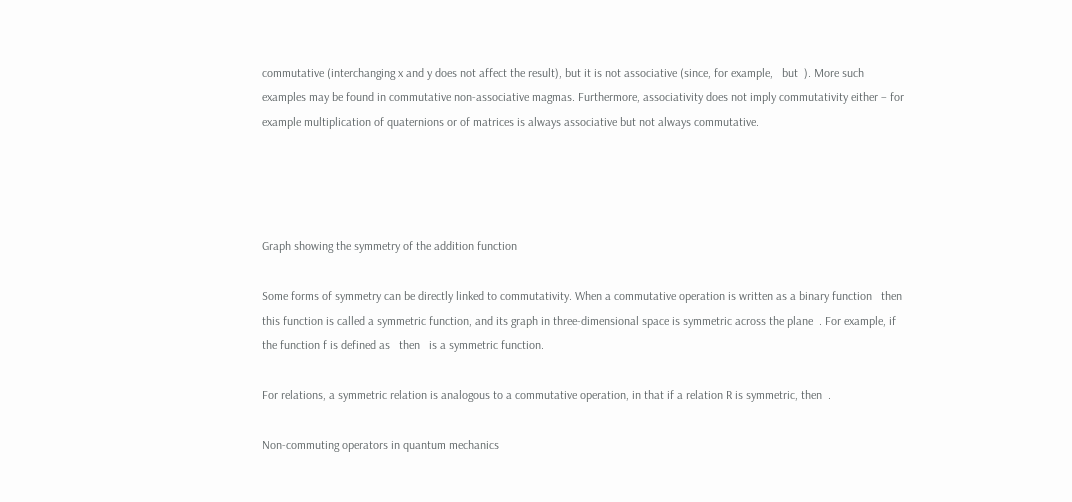commutative (interchanging x and y does not affect the result), but it is not associative (since, for example,   but  ). More such examples may be found in commutative non-associative magmas. Furthermore, associativity does not imply commutativity either – for example multiplication of quaternions or of matrices is always associative but not always commutative.




Graph showing the symmetry of the addition function

Some forms of symmetry can be directly linked to commutativity. When a commutative operation is written as a binary function   then this function is called a symmetric function, and its graph in three-dimensional space is symmetric across the plane  . For example, if the function f is defined as   then   is a symmetric function.

For relations, a symmetric relation is analogous to a commutative operation, in that if a relation R is symmetric, then  .

Non-commuting operators in quantum mechanics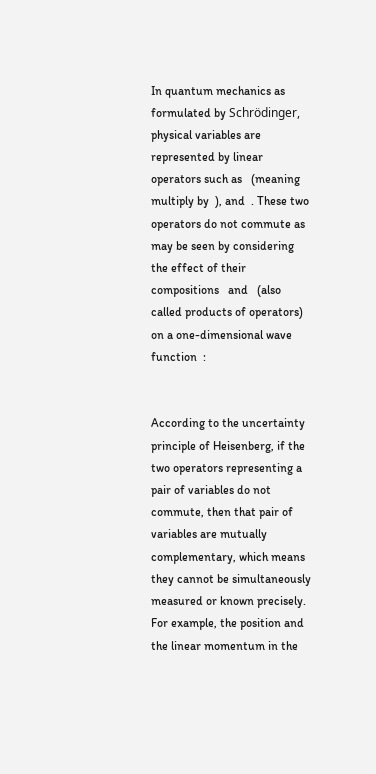In quantum mechanics as formulated by Schrödinger, physical variables are represented by linear operators such as   (meaning multiply by  ), and  . These two operators do not commute as may be seen by considering the effect of their compositions   and   (also called products of operators) on a one-dimensional wave function  :


According to the uncertainty principle of Heisenberg, if the two operators representing a pair of variables do not commute, then that pair of variables are mutually complementary, which means they cannot be simultaneously measured or known precisely. For example, the position and the linear momentum in the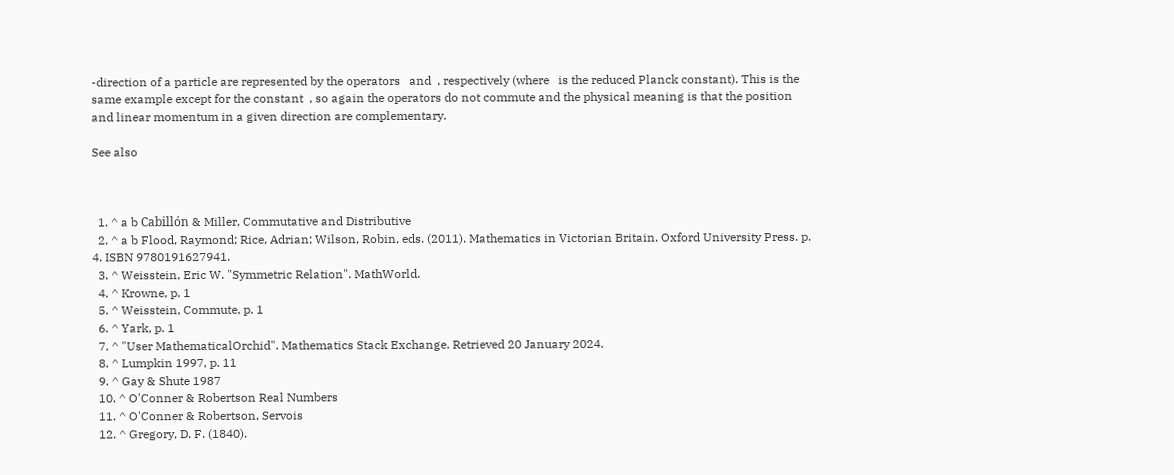-direction of a particle are represented by the operators   and  , respectively (where   is the reduced Planck constant). This is the same example except for the constant  , so again the operators do not commute and the physical meaning is that the position and linear momentum in a given direction are complementary.

See also



  1. ^ a b Cabillón & Miller, Commutative and Distributive
  2. ^ a b Flood, Raymond; Rice, Adrian; Wilson, Robin, eds. (2011). Mathematics in Victorian Britain. Oxford University Press. p. 4. ISBN 9780191627941.
  3. ^ Weisstein, Eric W. "Symmetric Relation". MathWorld.
  4. ^ Krowne, p. 1
  5. ^ Weisstein, Commute, p. 1
  6. ^ Yark, p. 1
  7. ^ "User MathematicalOrchid". Mathematics Stack Exchange. Retrieved 20 January 2024.
  8. ^ Lumpkin 1997, p. 11
  9. ^ Gay & Shute 1987
  10. ^ O'Conner & Robertson Real Numbers
  11. ^ O'Conner & Robertson, Servois
  12. ^ Gregory, D. F. (1840).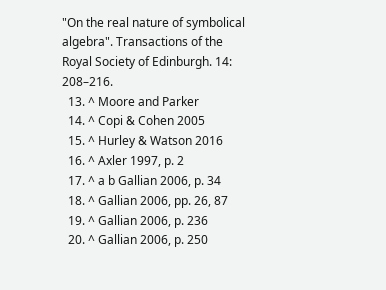"On the real nature of symbolical algebra". Transactions of the Royal Society of Edinburgh. 14: 208–216.
  13. ^ Moore and Parker
  14. ^ Copi & Cohen 2005
  15. ^ Hurley & Watson 2016
  16. ^ Axler 1997, p. 2
  17. ^ a b Gallian 2006, p. 34
  18. ^ Gallian 2006, pp. 26, 87
  19. ^ Gallian 2006, p. 236
  20. ^ Gallian 2006, p. 250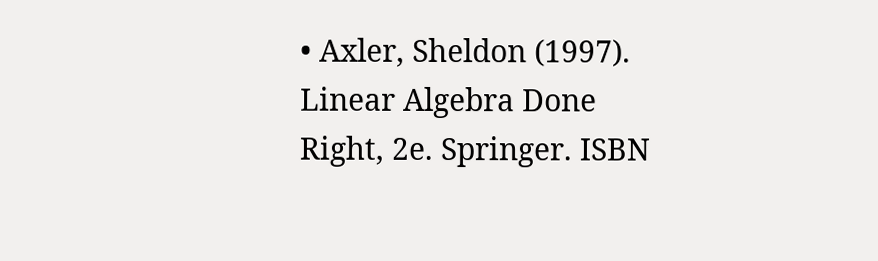• Axler, Sheldon (1997). Linear Algebra Done Right, 2e. Springer. ISBN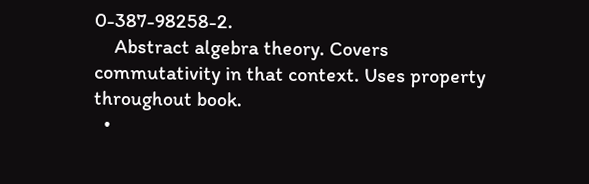0-387-98258-2.
    Abstract algebra theory. Covers commutativity in that context. Uses property throughout book.
  •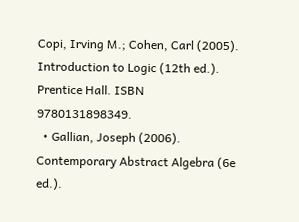Copi, Irving M.; Cohen, Carl (2005). Introduction to Logic (12th ed.). Prentice Hall. ISBN 9780131898349.
  • Gallian, Joseph (2006). Contemporary Abstract Algebra (6e ed.).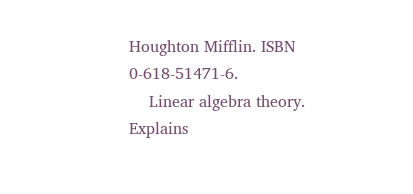Houghton Mifflin. ISBN 0-618-51471-6.
    Linear algebra theory. Explains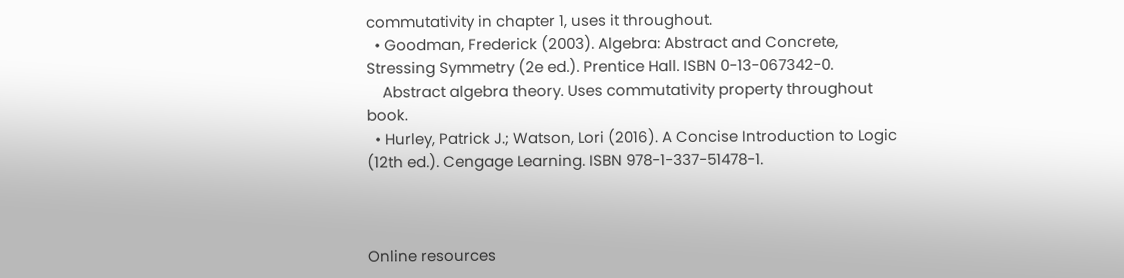commutativity in chapter 1, uses it throughout.
  • Goodman, Frederick (2003). Algebra: Abstract and Concrete, Stressing Symmetry (2e ed.). Prentice Hall. ISBN 0-13-067342-0.
    Abstract algebra theory. Uses commutativity property throughout book.
  • Hurley, Patrick J.; Watson, Lori (2016). A Concise Introduction to Logic (12th ed.). Cengage Learning. ISBN 978-1-337-51478-1.



Online resources